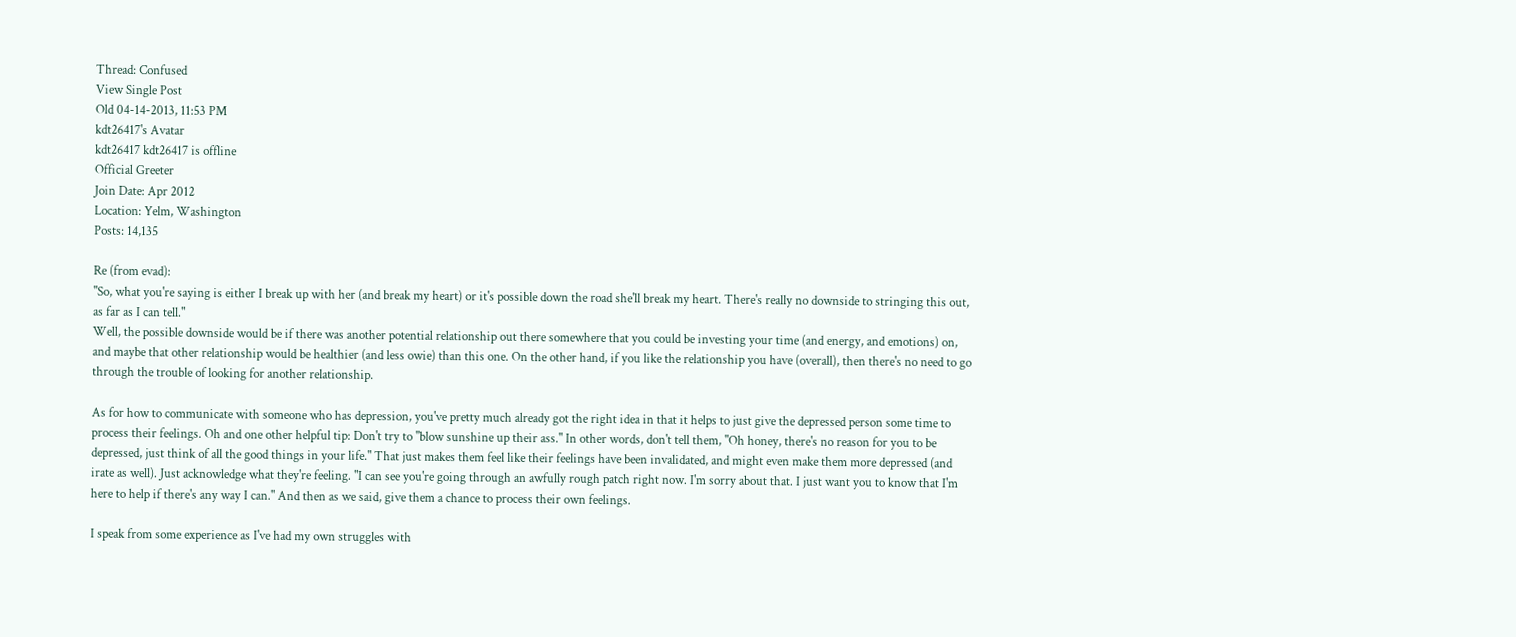Thread: Confused
View Single Post
Old 04-14-2013, 11:53 PM
kdt26417's Avatar
kdt26417 kdt26417 is offline
Official Greeter
Join Date: Apr 2012
Location: Yelm, Washington
Posts: 14,135

Re (from evad):
"So, what you're saying is either I break up with her (and break my heart) or it's possible down the road she'll break my heart. There's really no downside to stringing this out, as far as I can tell."
Well, the possible downside would be if there was another potential relationship out there somewhere that you could be investing your time (and energy, and emotions) on, and maybe that other relationship would be healthier (and less owie) than this one. On the other hand, if you like the relationship you have (overall), then there's no need to go through the trouble of looking for another relationship.

As for how to communicate with someone who has depression, you've pretty much already got the right idea in that it helps to just give the depressed person some time to process their feelings. Oh and one other helpful tip: Don't try to "blow sunshine up their ass." In other words, don't tell them, "Oh honey, there's no reason for you to be depressed, just think of all the good things in your life." That just makes them feel like their feelings have been invalidated, and might even make them more depressed (and irate as well). Just acknowledge what they're feeling. "I can see you're going through an awfully rough patch right now. I'm sorry about that. I just want you to know that I'm here to help if there's any way I can." And then as we said, give them a chance to process their own feelings.

I speak from some experience as I've had my own struggles with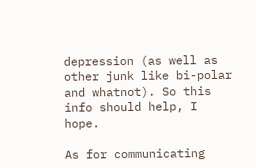depression (as well as other junk like bi-polar and whatnot). So this info should help, I hope.

As for communicating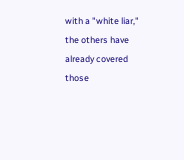with a "white liar," the others have already covered those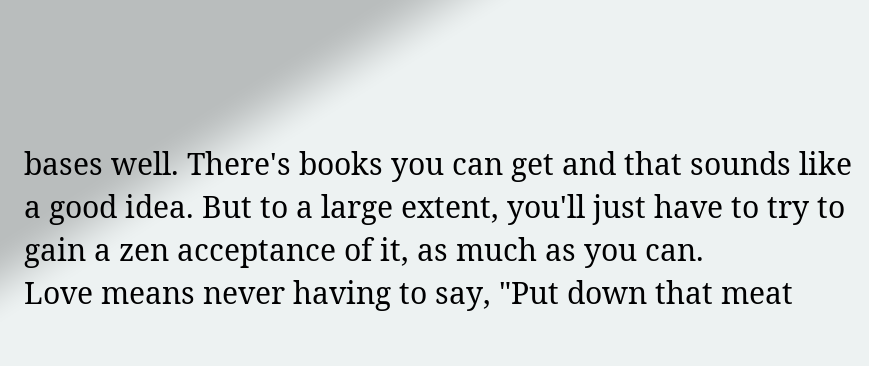bases well. There's books you can get and that sounds like a good idea. But to a large extent, you'll just have to try to gain a zen acceptance of it, as much as you can.
Love means never having to say, "Put down that meat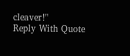cleaver!"
Reply With Quote